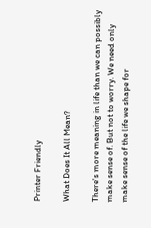Printer Friendly

What Does It All Mean?

There's more meaning in life than we can possibly make sense of. But not to worry. We need only make sense of the life we shape for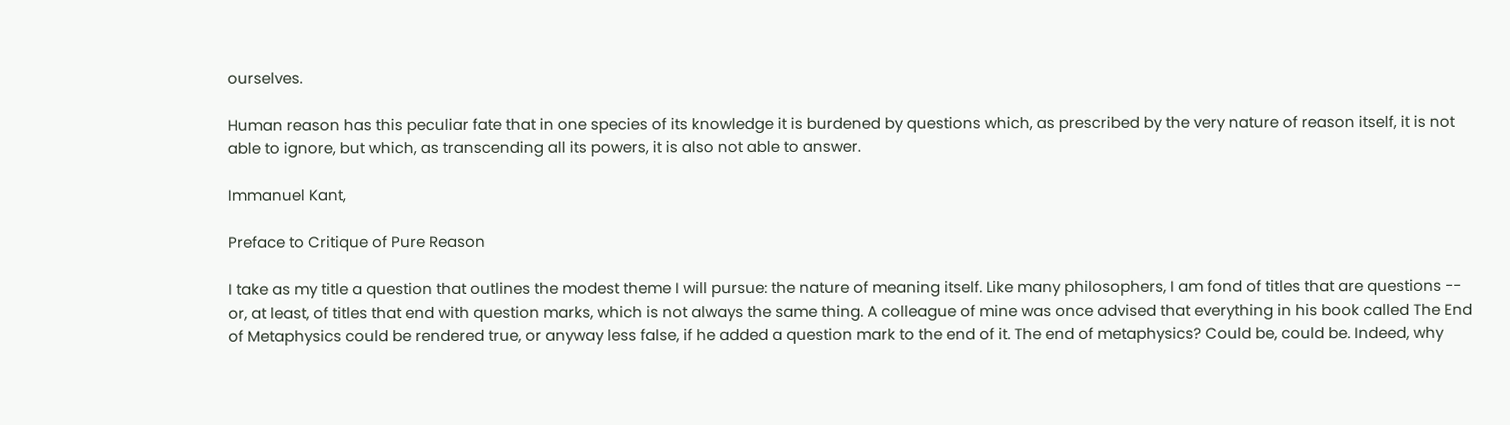ourselves.

Human reason has this peculiar fate that in one species of its knowledge it is burdened by questions which, as prescribed by the very nature of reason itself, it is not able to ignore, but which, as transcending all its powers, it is also not able to answer.

Immanuel Kant,

Preface to Critique of Pure Reason

I take as my title a question that outlines the modest theme I will pursue: the nature of meaning itself. Like many philosophers, I am fond of titles that are questions -- or, at least, of titles that end with question marks, which is not always the same thing. A colleague of mine was once advised that everything in his book called The End of Metaphysics could be rendered true, or anyway less false, if he added a question mark to the end of it. The end of metaphysics? Could be, could be. Indeed, why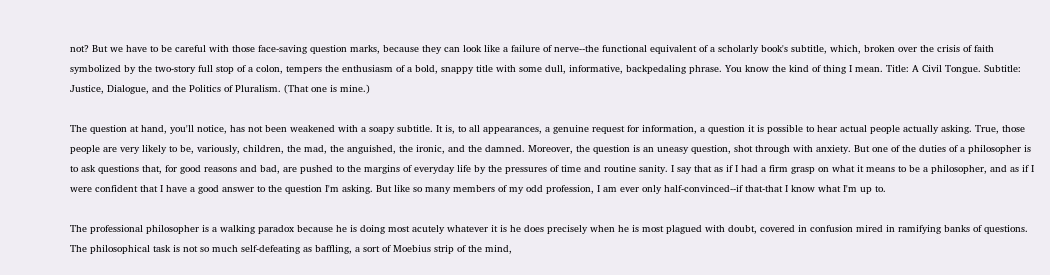not? But we have to be careful with those face-saving question marks, because they can look like a failure of nerve--the functional equivalent of a scholarly book's subtitle, which, broken over the crisis of faith symbolized by the two-story full stop of a colon, tempers the enthusiasm of a bold, snappy title with some dull, informative, backpedaling phrase. You know the kind of thing I mean. Title: A Civil Tongue. Subtitle: Justice, Dialogue, and the Politics of Pluralism. (That one is mine.)

The question at hand, you'll notice, has not been weakened with a soapy subtitle. It is, to all appearances, a genuine request for information, a question it is possible to hear actual people actually asking. True, those people are very likely to be, variously, children, the mad, the anguished, the ironic, and the damned. Moreover, the question is an uneasy question, shot through with anxiety. But one of the duties of a philosopher is to ask questions that, for good reasons and bad, are pushed to the margins of everyday life by the pressures of time and routine sanity. I say that as if I had a firm grasp on what it means to be a philosopher, and as if I were confident that I have a good answer to the question I'm asking. But like so many members of my odd profession, I am ever only half-convinced--if that-that I know what I'm up to.

The professional philosopher is a walking paradox because he is doing most acutely whatever it is he does precisely when he is most plagued with doubt, covered in confusion mired in ramifying banks of questions. The philosophical task is not so much self-defeating as baffling, a sort of Moebius strip of the mind,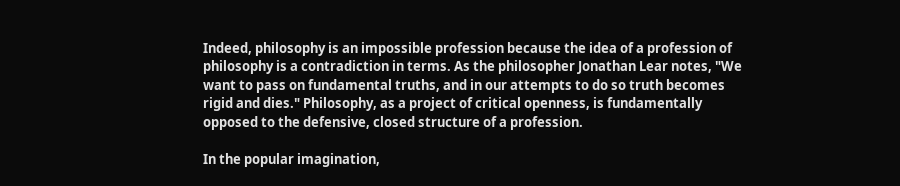Indeed, philosophy is an impossible profession because the idea of a profession of philosophy is a contradiction in terms. As the philosopher Jonathan Lear notes, "We want to pass on fundamental truths, and in our attempts to do so truth becomes rigid and dies." Philosophy, as a project of critical openness, is fundamentally opposed to the defensive, closed structure of a profession.

In the popular imagination,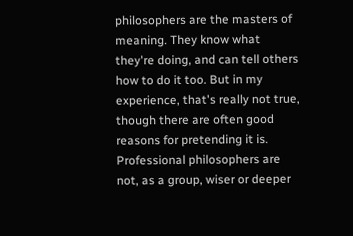philosophers are the masters of meaning. They know what they're doing, and can tell others how to do it too. But in my experience, that's really not true, though there are often good reasons for pretending it is. Professional philosophers are not, as a group, wiser or deeper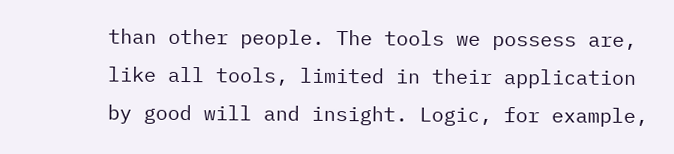than other people. The tools we possess are, like all tools, limited in their application by good will and insight. Logic, for example,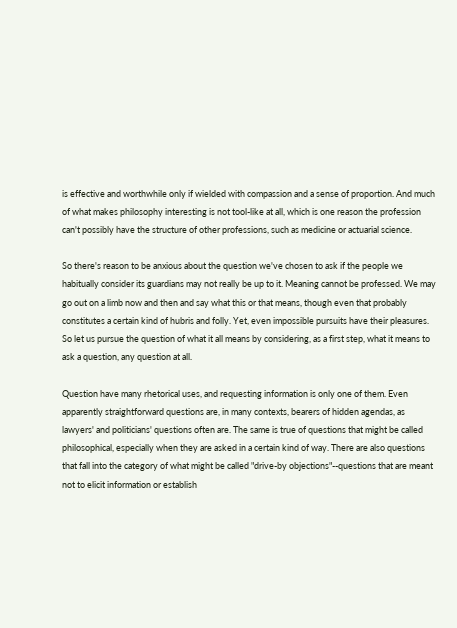is effective and worthwhile only if wielded with compassion and a sense of proportion. And much of what makes philosophy interesting is not tool-like at all, which is one reason the profession can't possibly have the structure of other professions, such as medicine or actuarial science.

So there's reason to be anxious about the question we've chosen to ask if the people we habitually consider its guardians may not really be up to it. Meaning cannot be professed. We may go out on a limb now and then and say what this or that means, though even that probably constitutes a certain kind of hubris and folly. Yet, even impossible pursuits have their pleasures. So let us pursue the question of what it all means by considering, as a first step, what it means to ask a question, any question at all.

Question have many rhetorical uses, and requesting information is only one of them. Even apparently straightforward questions are, in many contexts, bearers of hidden agendas, as lawyers' and politicians' questions often are. The same is true of questions that might be called philosophical, especially when they are asked in a certain kind of way. There are also questions that fall into the category of what might be called "drive-by objections"--questions that are meant not to elicit information or establish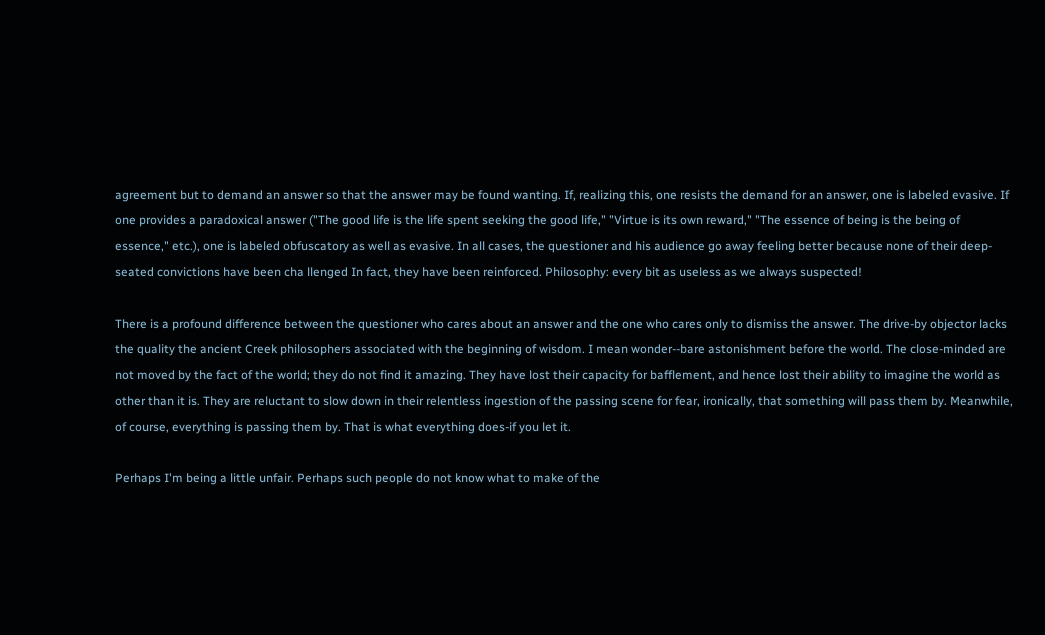agreement but to demand an answer so that the answer may be found wanting. If, realizing this, one resists the demand for an answer, one is labeled evasive. If one provides a paradoxical answer ("The good life is the life spent seeking the good life," "Virtue is its own reward," "The essence of being is the being of essence," etc.), one is labeled obfuscatory as well as evasive. In all cases, the questioner and his audience go away feeling better because none of their deep-seated convictions have been cha llenged In fact, they have been reinforced. Philosophy: every bit as useless as we always suspected!

There is a profound difference between the questioner who cares about an answer and the one who cares only to dismiss the answer. The drive-by objector lacks the quality the ancient Creek philosophers associated with the beginning of wisdom. I mean wonder--bare astonishment before the world. The close-minded are not moved by the fact of the world; they do not find it amazing. They have lost their capacity for bafflement, and hence lost their ability to imagine the world as other than it is. They are reluctant to slow down in their relentless ingestion of the passing scene for fear, ironically, that something will pass them by. Meanwhile, of course, everything is passing them by. That is what everything does-if you let it.

Perhaps I'm being a little unfair. Perhaps such people do not know what to make of the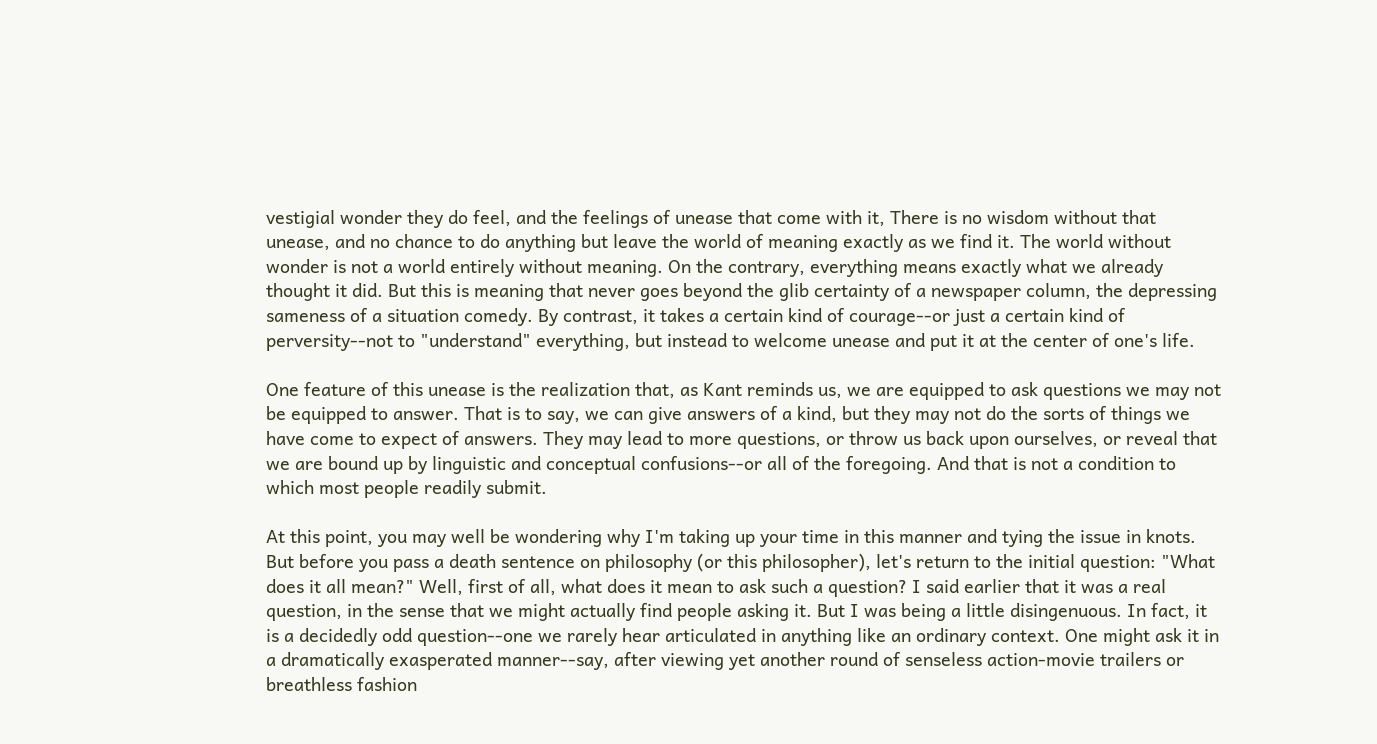vestigial wonder they do feel, and the feelings of unease that come with it, There is no wisdom without that unease, and no chance to do anything but leave the world of meaning exactly as we find it. The world without wonder is not a world entirely without meaning. On the contrary, everything means exactly what we already thought it did. But this is meaning that never goes beyond the glib certainty of a newspaper column, the depressing sameness of a situation comedy. By contrast, it takes a certain kind of courage--or just a certain kind of perversity--not to "understand" everything, but instead to welcome unease and put it at the center of one's life.

One feature of this unease is the realization that, as Kant reminds us, we are equipped to ask questions we may not be equipped to answer. That is to say, we can give answers of a kind, but they may not do the sorts of things we have come to expect of answers. They may lead to more questions, or throw us back upon ourselves, or reveal that we are bound up by linguistic and conceptual confusions--or all of the foregoing. And that is not a condition to which most people readily submit.

At this point, you may well be wondering why I'm taking up your time in this manner and tying the issue in knots. But before you pass a death sentence on philosophy (or this philosopher), let's return to the initial question: "What does it all mean?" Well, first of all, what does it mean to ask such a question? I said earlier that it was a real question, in the sense that we might actually find people asking it. But I was being a little disingenuous. In fact, it is a decidedly odd question--one we rarely hear articulated in anything like an ordinary context. One might ask it in a dramatically exasperated manner--say, after viewing yet another round of senseless action-movie trailers or breathless fashion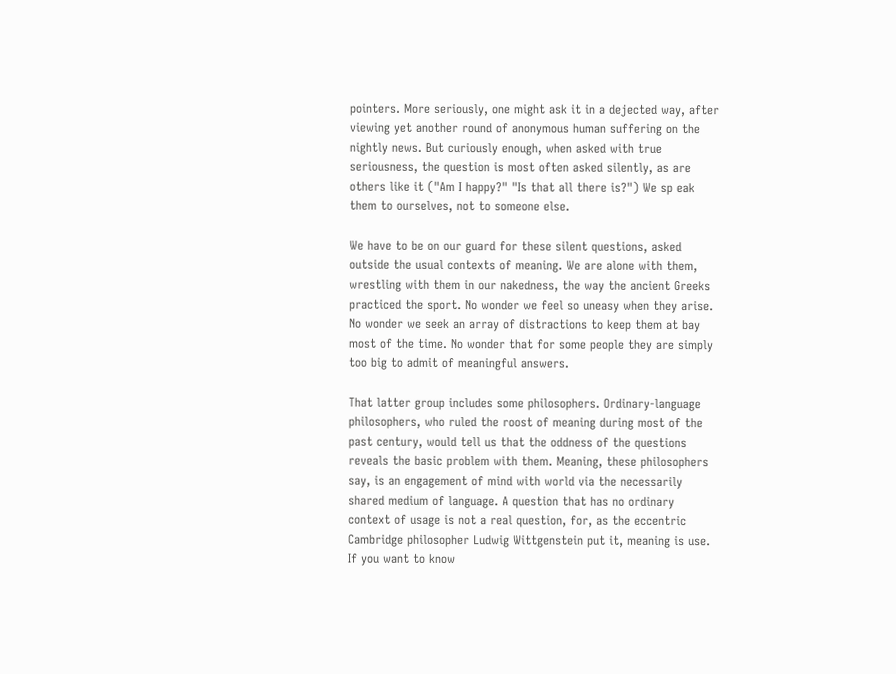pointers. More seriously, one might ask it in a dejected way, after viewing yet another round of anonymous human suffering on the nightly news. But curiously enough, when asked with true seriousness, the question is most often asked silently, as are others like it ("Am I happy?" "Is that all there is?") We sp eak them to ourselves, not to someone else.

We have to be on our guard for these silent questions, asked outside the usual contexts of meaning. We are alone with them, wrestling with them in our nakedness, the way the ancient Greeks practiced the sport. No wonder we feel so uneasy when they arise. No wonder we seek an array of distractions to keep them at bay most of the time. No wonder that for some people they are simply too big to admit of meaningful answers.

That latter group includes some philosophers. Ordinary-language philosophers, who ruled the roost of meaning during most of the past century, would tell us that the oddness of the questions reveals the basic problem with them. Meaning, these philosophers say, is an engagement of mind with world via the necessarily shared medium of language. A question that has no ordinary context of usage is not a real question, for, as the eccentric Cambridge philosopher Ludwig Wittgenstein put it, meaning is use. If you want to know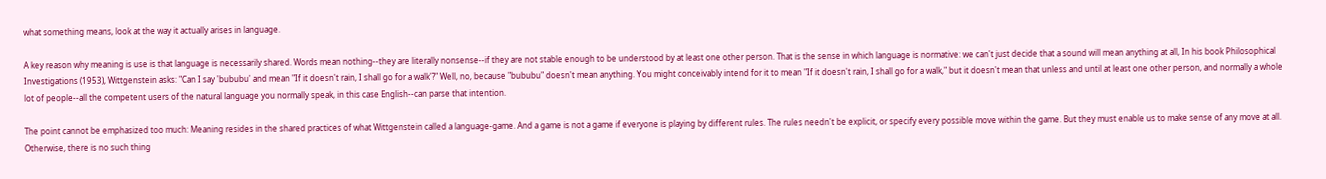what something means, look at the way it actually arises in language.

A key reason why meaning is use is that language is necessarily shared. Words mean nothing--they are literally nonsense--if they are not stable enough to be understood by at least one other person. That is the sense in which language is normative: we can't just decide that a sound will mean anything at all, In his book Philosophical Investigations (1953), Wittgenstein asks: "Can I say 'bububu' and mean "If it doesn't rain, I shall go for a walk'?" Well, no, because "bububu" doesn't mean anything. You might conceivably intend for it to mean "If it doesn't rain, I shall go for a walk," but it doesn't mean that unless and until at least one other person, and normally a whole lot of people--all the competent users of the natural language you normally speak, in this case English--can parse that intention.

The point cannot be emphasized too much: Meaning resides in the shared practices of what Wittgenstein called a language-game. And a game is not a game if everyone is playing by different rules. The rules needn't be explicit, or specify every possible move within the game. But they must enable us to make sense of any move at all. Otherwise, there is no such thing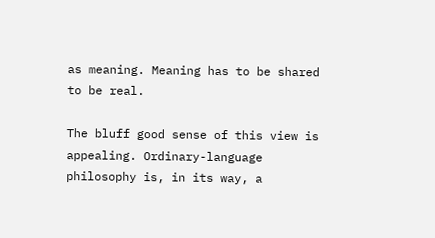as meaning. Meaning has to be shared to be real.

The bluff good sense of this view is appealing. Ordinary-language philosophy is, in its way, a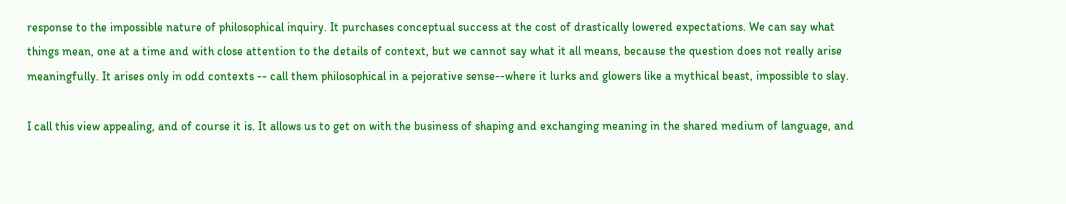response to the impossible nature of philosophical inquiry. It purchases conceptual success at the cost of drastically lowered expectations. We can say what things mean, one at a time and with close attention to the details of context, but we cannot say what it all means, because the question does not really arise meaningfully. It arises only in odd contexts -- call them philosophical in a pejorative sense--where it lurks and glowers like a mythical beast, impossible to slay.

I call this view appealing, and of course it is. It allows us to get on with the business of shaping and exchanging meaning in the shared medium of language, and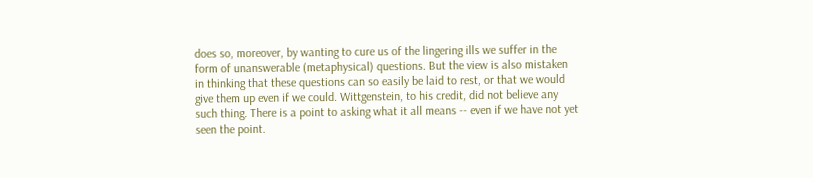does so, moreover, by wanting to cure us of the lingering ills we suffer in the form of unanswerable (metaphysical) questions. But the view is also mistaken in thinking that these questions can so easily be laid to rest, or that we would give them up even if we could. Wittgenstein, to his credit, did not believe any such thing. There is a point to asking what it all means -- even if we have not yet seen the point.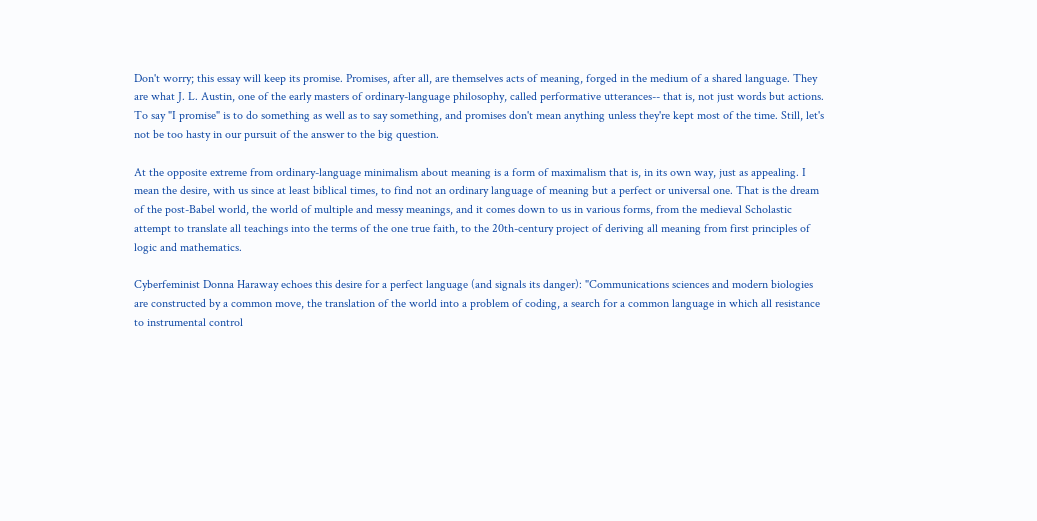Don't worry; this essay will keep its promise. Promises, after all, are themselves acts of meaning, forged in the medium of a shared language. They are what J. L. Austin, one of the early masters of ordinary-language philosophy, called performative utterances-- that is, not just words but actions. To say "I promise" is to do something as well as to say something, and promises don't mean anything unless they're kept most of the time. Still, let's not be too hasty in our pursuit of the answer to the big question.

At the opposite extreme from ordinary-language minimalism about meaning is a form of maximalism that is, in its own way, just as appealing. I mean the desire, with us since at least biblical times, to find not an ordinary language of meaning but a perfect or universal one. That is the dream of the post-Babel world, the world of multiple and messy meanings, and it comes down to us in various forms, from the medieval Scholastic attempt to translate all teachings into the terms of the one true faith, to the 20th-century project of deriving all meaning from first principles of logic and mathematics.

Cyberfeminist Donna Haraway echoes this desire for a perfect language (and signals its danger): "Communications sciences and modern biologies are constructed by a common move, the translation of the world into a problem of coding, a search for a common language in which all resistance to instrumental control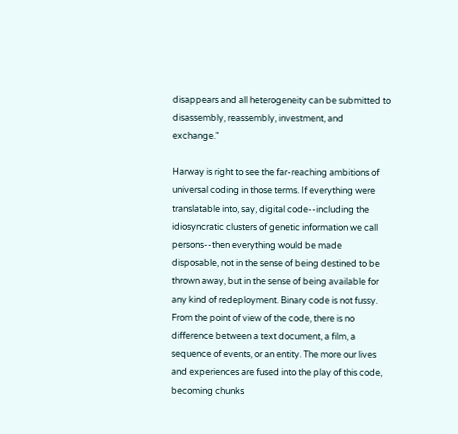disappears and all heterogeneity can be submitted to disassembly, reassembly, investment, and exchange."

Harway is right to see the far-reaching ambitions of universal coding in those terms. If everything were translatable into, say, digital code--including the idiosyncratic clusters of genetic information we call persons--then everything would be made disposable, not in the sense of being destined to be thrown away, but in the sense of being available for any kind of redeployment. Binary code is not fussy. From the point of view of the code, there is no difference between a text document, a film, a sequence of events, or an entity. The more our lives and experiences are fused into the play of this code, becoming chunks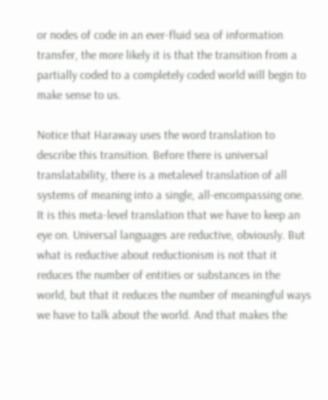or nodes of code in an ever-fluid sea of information transfer, the more likely it is that the transition from a partially coded to a completely coded world will begin to make sense to us.

Notice that Haraway uses the word translation to describe this transition. Before there is universal translatability, there is a metalevel translation of all systems of meaning into a single, all-encompassing one. It is this meta-level translation that we have to keep an eye on. Universal languages are reductive, obviously. But what is reductive about reductionism is not that it reduces the number of entities or substances in the world, but that it reduces the number of meaningful ways we have to talk about the world. And that makes the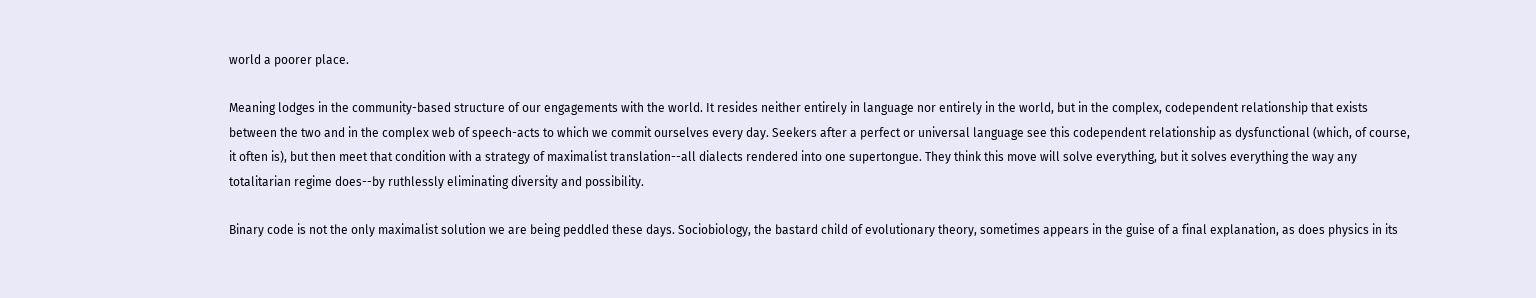world a poorer place.

Meaning lodges in the community-based structure of our engagements with the world. It resides neither entirely in language nor entirely in the world, but in the complex, codependent relationship that exists between the two and in the complex web of speech-acts to which we commit ourselves every day. Seekers after a perfect or universal language see this codependent relationship as dysfunctional (which, of course, it often is), but then meet that condition with a strategy of maximalist translation--all dialects rendered into one supertongue. They think this move will solve everything, but it solves everything the way any totalitarian regime does--by ruthlessly eliminating diversity and possibility.

Binary code is not the only maximalist solution we are being peddled these days. Sociobiology, the bastard child of evolutionary theory, sometimes appears in the guise of a final explanation, as does physics in its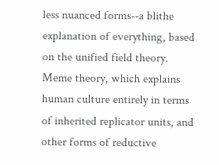less nuanced forms--a blithe explanation of everything, based on the unified field theory. Meme theory, which explains human culture entirely in terms of inherited replicator units, and other forms of reductive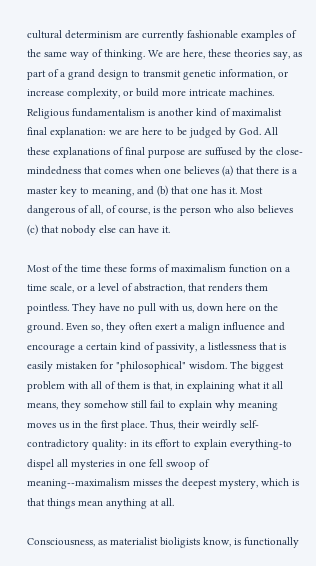cultural determinism are currently fashionable examples of the same way of thinking. We are here, these theories say, as part of a grand design to transmit genetic information, or increase complexity, or build more intricate machines. Religious fundamentalism is another kind of maximalist final explanation: we are here to be judged by God. All these explanations of final purpose are suffused by the close-mindedness that comes when one believes (a) that there is a master key to meaning, and (b) that one has it. Most dangerous of all, of course, is the person who also believes (c) that nobody else can have it.

Most of the time these forms of maximalism function on a time scale, or a level of abstraction, that renders them pointless. They have no pull with us, down here on the ground. Even so, they often exert a malign influence and encourage a certain kind of passivity, a listlessness that is easily mistaken for "philosophical" wisdom. The biggest problem with all of them is that, in explaining what it all means, they somehow still fail to explain why meaning moves us in the first place. Thus, their weirdly self-contradictory quality: in its effort to explain everything-to dispel all mysteries in one fell swoop of meaning--maximalism misses the deepest mystery, which is that things mean anything at all.

Consciousness, as materialist bioligists know, is functionally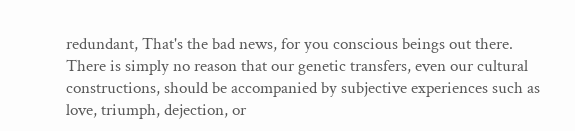redundant, That's the bad news, for you conscious beings out there. There is simply no reason that our genetic transfers, even our cultural constructions, should be accompanied by subjective experiences such as love, triumph, dejection, or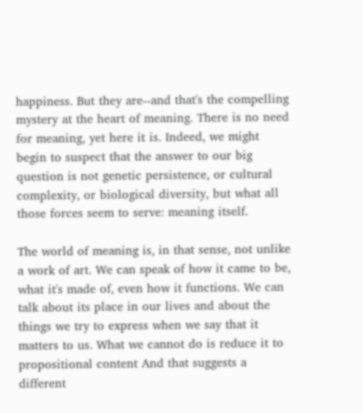happiness. But they are--and that's the compelling mystery at the heart of meaning. There is no need for meaning, yet here it is. Indeed, we might begin to suspect that the answer to our big question is not genetic persistence, or cultural complexity, or biological diversity, but what all those forces seem to serve: meaning itself.

The world of meaning is, in that sense, not unlike a work of art. We can speak of how it came to be, what it's made of, even how it functions. We can talk about its place in our lives and about the things we try to express when we say that it matters to us. What we cannot do is reduce it to propositional content And that suggests a different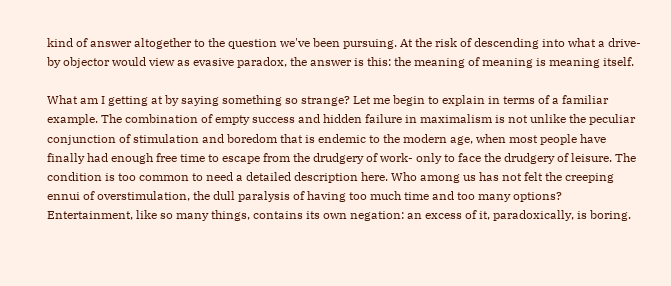kind of answer altogether to the question we've been pursuing. At the risk of descending into what a drive-by objector would view as evasive paradox, the answer is this: the meaning of meaning is meaning itself.

What am I getting at by saying something so strange? Let me begin to explain in terms of a familiar example. The combination of empty success and hidden failure in maximalism is not unlike the peculiar conjunction of stimulation and boredom that is endemic to the modern age, when most people have finally had enough free time to escape from the drudgery of work- only to face the drudgery of leisure. The condition is too common to need a detailed description here. Who among us has not felt the creeping ennui of overstimulation, the dull paralysis of having too much time and too many options? Entertainment, like so many things, contains its own negation: an excess of it, paradoxically, is boring.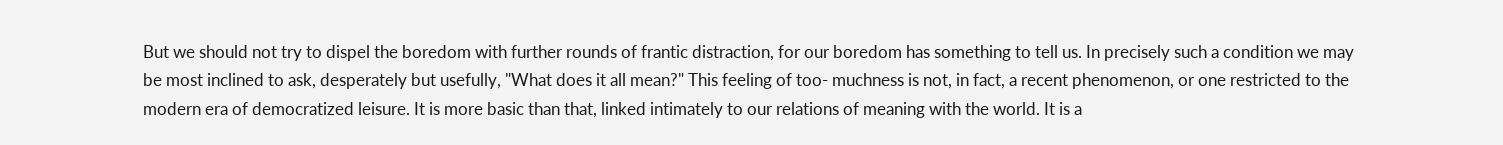But we should not try to dispel the boredom with further rounds of frantic distraction, for our boredom has something to tell us. In precisely such a condition we may be most inclined to ask, desperately but usefully, "What does it all mean?" This feeling of too- muchness is not, in fact, a recent phenomenon, or one restricted to the modern era of democratized leisure. It is more basic than that, linked intimately to our relations of meaning with the world. It is a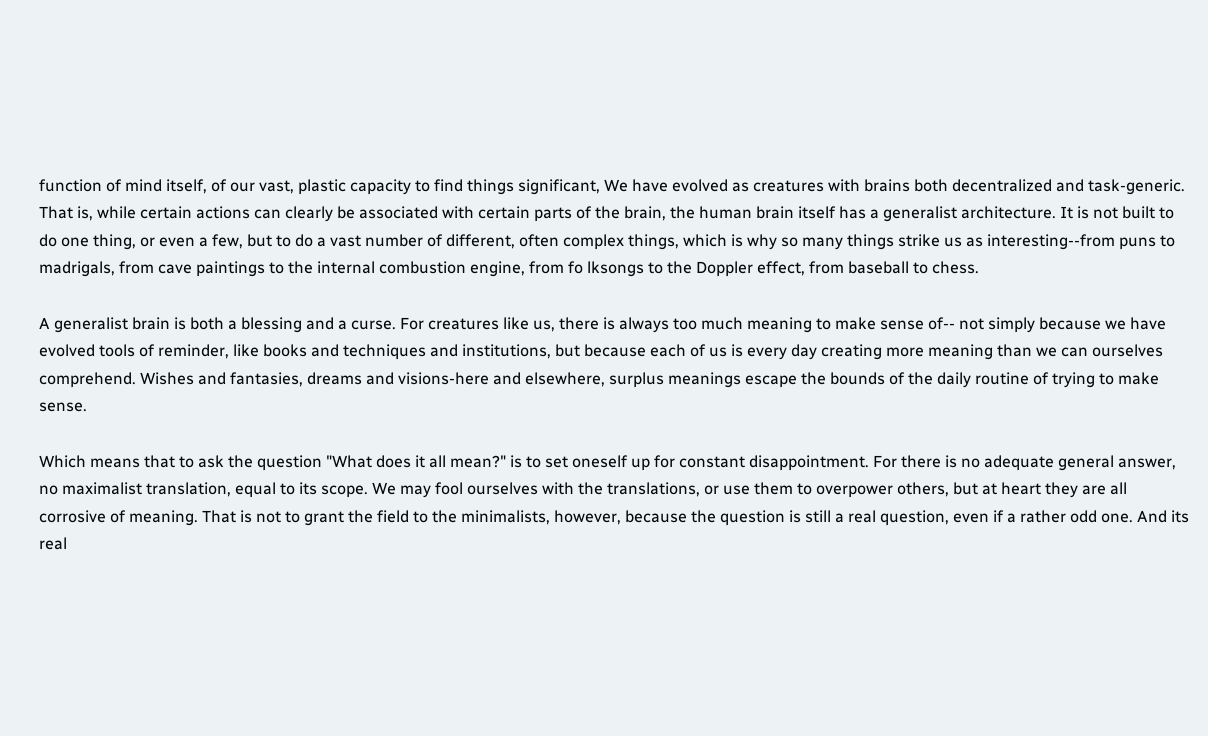function of mind itself, of our vast, plastic capacity to find things significant, We have evolved as creatures with brains both decentralized and task-generic. That is, while certain actions can clearly be associated with certain parts of the brain, the human brain itself has a generalist architecture. It is not built to do one thing, or even a few, but to do a vast number of different, often complex things, which is why so many things strike us as interesting--from puns to madrigals, from cave paintings to the internal combustion engine, from fo lksongs to the Doppler effect, from baseball to chess.

A generalist brain is both a blessing and a curse. For creatures like us, there is always too much meaning to make sense of-- not simply because we have evolved tools of reminder, like books and techniques and institutions, but because each of us is every day creating more meaning than we can ourselves comprehend. Wishes and fantasies, dreams and visions-here and elsewhere, surplus meanings escape the bounds of the daily routine of trying to make sense.

Which means that to ask the question "What does it all mean?" is to set oneself up for constant disappointment. For there is no adequate general answer, no maximalist translation, equal to its scope. We may fool ourselves with the translations, or use them to overpower others, but at heart they are all corrosive of meaning. That is not to grant the field to the minimalists, however, because the question is still a real question, even if a rather odd one. And its real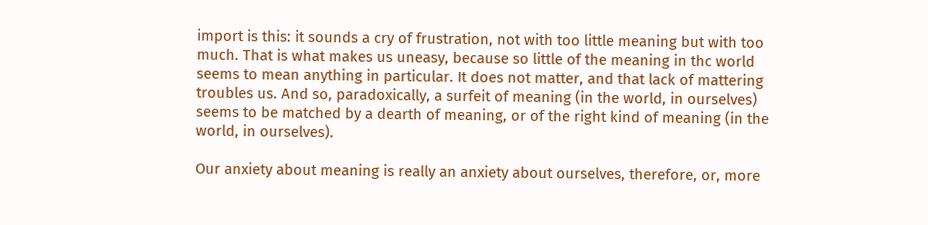import is this: it sounds a cry of frustration, not with too little meaning but with too much. That is what makes us uneasy, because so little of the meaning in thc world seems to mean anything in particular. It does not matter, and that lack of mattering troubles us. And so, paradoxically, a surfeit of meaning (in the world, in ourselves) seems to be matched by a dearth of meaning, or of the right kind of meaning (in the world, in ourselves).

Our anxiety about meaning is really an anxiety about ourselves, therefore, or, more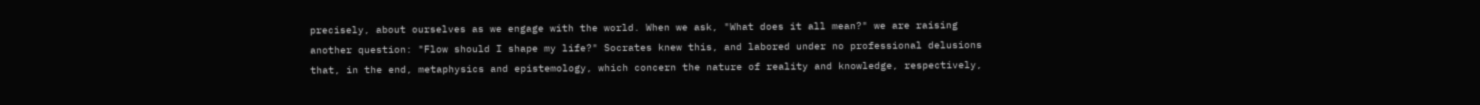precisely, about ourselves as we engage with the world. When we ask, "What does it all mean?" we are raising another question: "Flow should I shape my life?" Socrates knew this, and labored under no professional delusions that, in the end, metaphysics and epistemology, which concern the nature of reality and knowledge, respectively,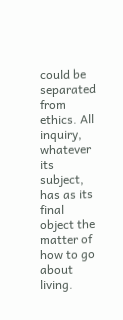could be separated from ethics. All inquiry, whatever its subject, has as its final object the matter of how to go about living.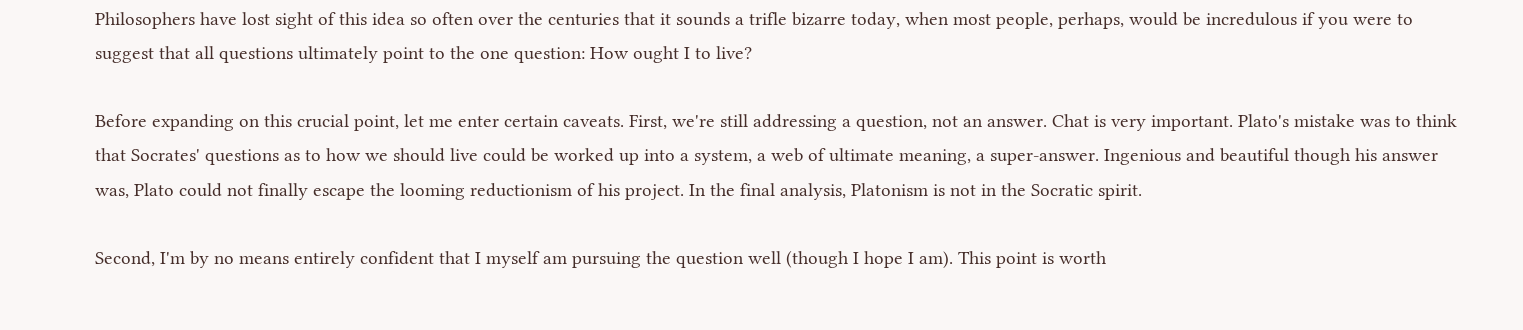Philosophers have lost sight of this idea so often over the centuries that it sounds a trifle bizarre today, when most people, perhaps, would be incredulous if you were to suggest that all questions ultimately point to the one question: How ought I to live?

Before expanding on this crucial point, let me enter certain caveats. First, we're still addressing a question, not an answer. Chat is very important. Plato's mistake was to think that Socrates' questions as to how we should live could be worked up into a system, a web of ultimate meaning, a super-answer. Ingenious and beautiful though his answer was, Plato could not finally escape the looming reductionism of his project. In the final analysis, Platonism is not in the Socratic spirit.

Second, I'm by no means entirely confident that I myself am pursuing the question well (though I hope I am). This point is worth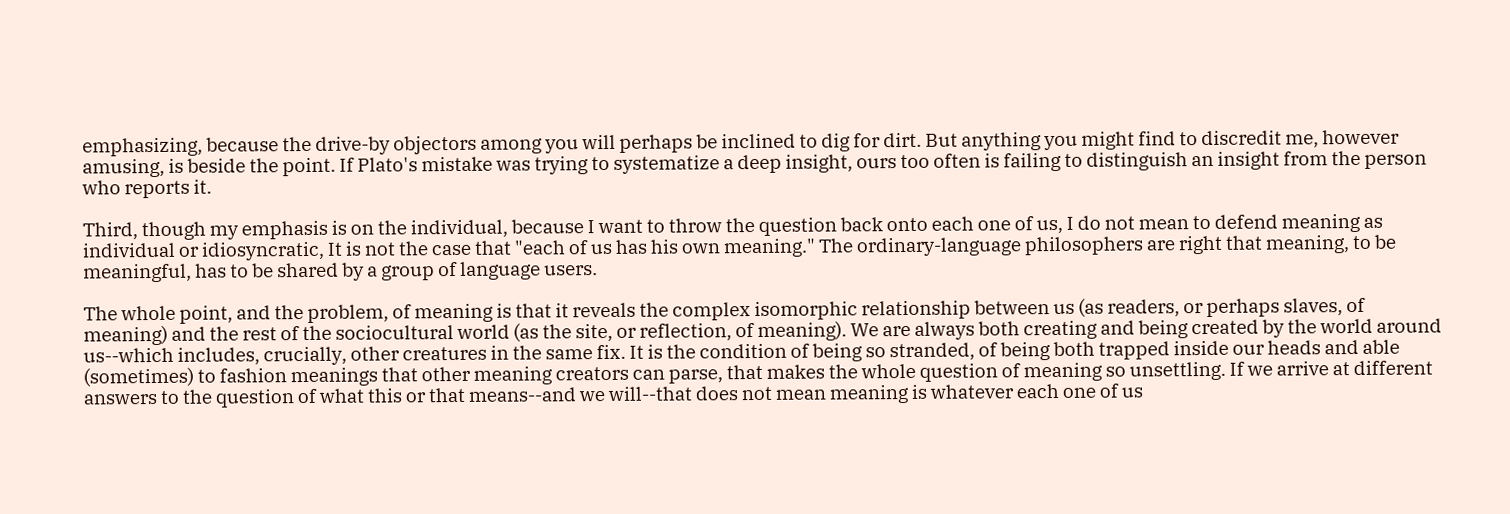emphasizing, because the drive-by objectors among you will perhaps be inclined to dig for dirt. But anything you might find to discredit me, however amusing, is beside the point. If Plato's mistake was trying to systematize a deep insight, ours too often is failing to distinguish an insight from the person who reports it.

Third, though my emphasis is on the individual, because I want to throw the question back onto each one of us, I do not mean to defend meaning as individual or idiosyncratic, It is not the case that "each of us has his own meaning." The ordinary-language philosophers are right that meaning, to be meaningful, has to be shared by a group of language users.

The whole point, and the problem, of meaning is that it reveals the complex isomorphic relationship between us (as readers, or perhaps slaves, of meaning) and the rest of the sociocultural world (as the site, or reflection, of meaning). We are always both creating and being created by the world around us--which includes, crucially, other creatures in the same fix. It is the condition of being so stranded, of being both trapped inside our heads and able (sometimes) to fashion meanings that other meaning creators can parse, that makes the whole question of meaning so unsettling. If we arrive at different answers to the question of what this or that means--and we will--that does not mean meaning is whatever each one of us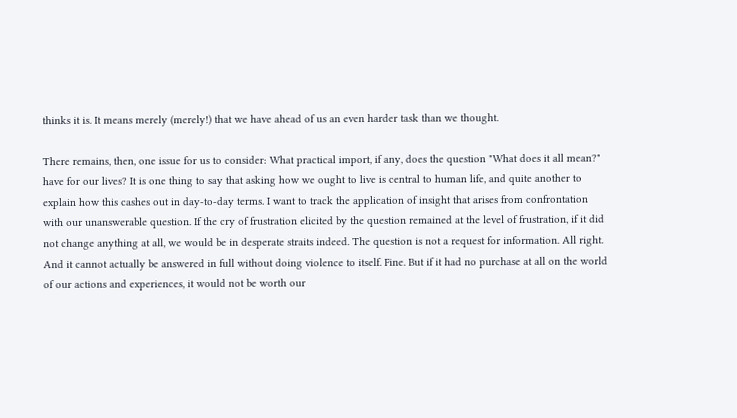thinks it is. It means merely (merely!) that we have ahead of us an even harder task than we thought.

There remains, then, one issue for us to consider: What practical import, if any, does the question "What does it all mean?" have for our lives? It is one thing to say that asking how we ought to live is central to human life, and quite another to explain how this cashes out in day-to-day terms. I want to track the application of insight that arises from confrontation with our unanswerable question. If the cry of frustration elicited by the question remained at the level of frustration, if it did not change anything at all, we would be in desperate straits indeed. The question is not a request for information. All right. And it cannot actually be answered in full without doing violence to itself. Fine. But if it had no purchase at all on the world of our actions and experiences, it would not be worth our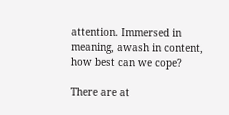attention. Immersed in meaning, awash in content, how best can we cope?

There are at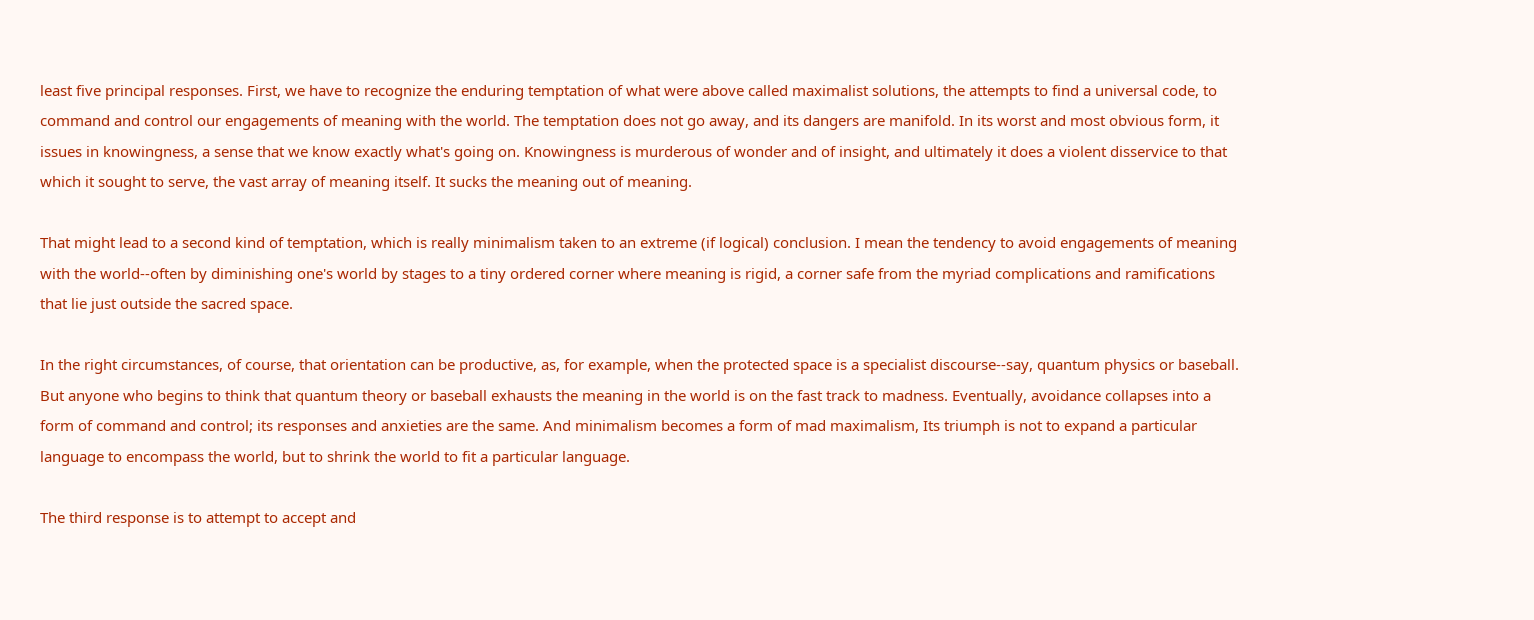least five principal responses. First, we have to recognize the enduring temptation of what were above called maximalist solutions, the attempts to find a universal code, to command and control our engagements of meaning with the world. The temptation does not go away, and its dangers are manifold. In its worst and most obvious form, it issues in knowingness, a sense that we know exactly what's going on. Knowingness is murderous of wonder and of insight, and ultimately it does a violent disservice to that which it sought to serve, the vast array of meaning itself. It sucks the meaning out of meaning.

That might lead to a second kind of temptation, which is really minimalism taken to an extreme (if logical) conclusion. I mean the tendency to avoid engagements of meaning with the world--often by diminishing one's world by stages to a tiny ordered corner where meaning is rigid, a corner safe from the myriad complications and ramifications that lie just outside the sacred space.

In the right circumstances, of course, that orientation can be productive, as, for example, when the protected space is a specialist discourse--say, quantum physics or baseball. But anyone who begins to think that quantum theory or baseball exhausts the meaning in the world is on the fast track to madness. Eventually, avoidance collapses into a form of command and control; its responses and anxieties are the same. And minimalism becomes a form of mad maximalism, Its triumph is not to expand a particular language to encompass the world, but to shrink the world to fit a particular language.

The third response is to attempt to accept and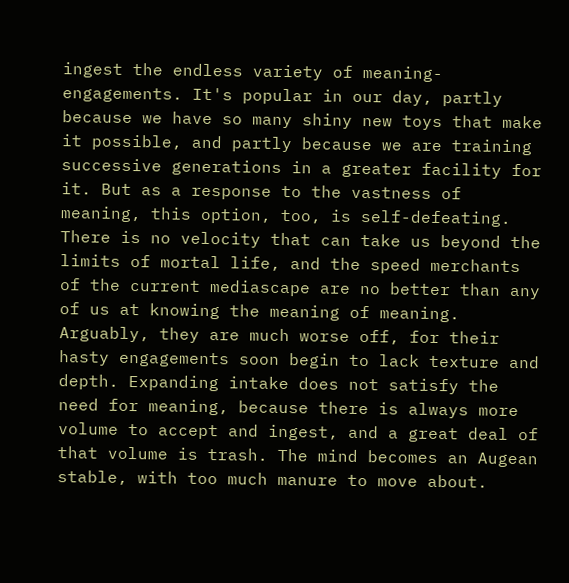ingest the endless variety of meaning-engagements. It's popular in our day, partly because we have so many shiny new toys that make it possible, and partly because we are training successive generations in a greater facility for it. But as a response to the vastness of meaning, this option, too, is self-defeating. There is no velocity that can take us beyond the limits of mortal life, and the speed merchants of the current mediascape are no better than any of us at knowing the meaning of meaning. Arguably, they are much worse off, for their hasty engagements soon begin to lack texture and depth. Expanding intake does not satisfy the need for meaning, because there is always more volume to accept and ingest, and a great deal of that volume is trash. The mind becomes an Augean stable, with too much manure to move about.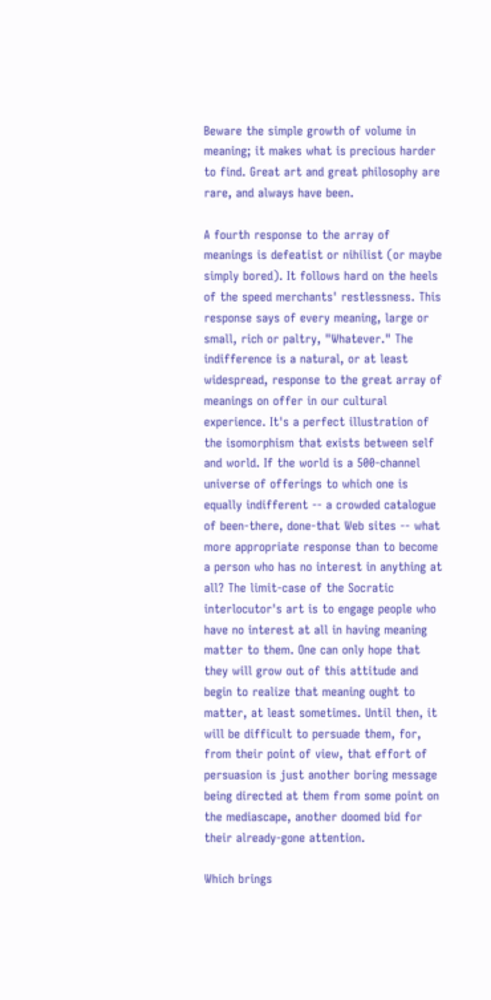Beware the simple growth of volume in meaning; it makes what is precious harder to find. Great art and great philosophy are rare, and always have been.

A fourth response to the array of meanings is defeatist or nihilist (or maybe simply bored). It follows hard on the heels of the speed merchants' restlessness. This response says of every meaning, large or small, rich or paltry, "Whatever." The indifference is a natural, or at least widespread, response to the great array of meanings on offer in our cultural experience. It's a perfect illustration of the isomorphism that exists between self and world. If the world is a 500-channel universe of offerings to which one is equally indifferent -- a crowded catalogue of been-there, done-that Web sites -- what more appropriate response than to become a person who has no interest in anything at all? The limit-case of the Socratic interlocutor's art is to engage people who have no interest at all in having meaning matter to them. One can only hope that they will grow out of this attitude and begin to realize that meaning ought to matter, at least sometimes. Until then, it will be difficult to persuade them, for, from their point of view, that effort of persuasion is just another boring message being directed at them from some point on the mediascape, another doomed bid for their already-gone attention.

Which brings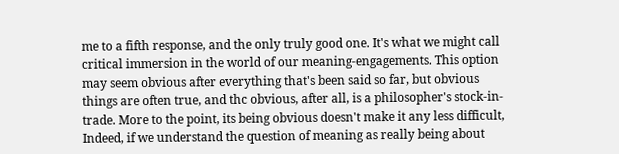me to a fifth response, and the only truly good one. It's what we might call critical immersion in the world of our meaning-engagements. This option may seem obvious after everything that's been said so far, but obvious things are often true, and thc obvious, after all, is a philosopher's stock-in-trade. More to the point, its being obvious doesn't make it any less difficult, Indeed, if we understand the question of meaning as really being about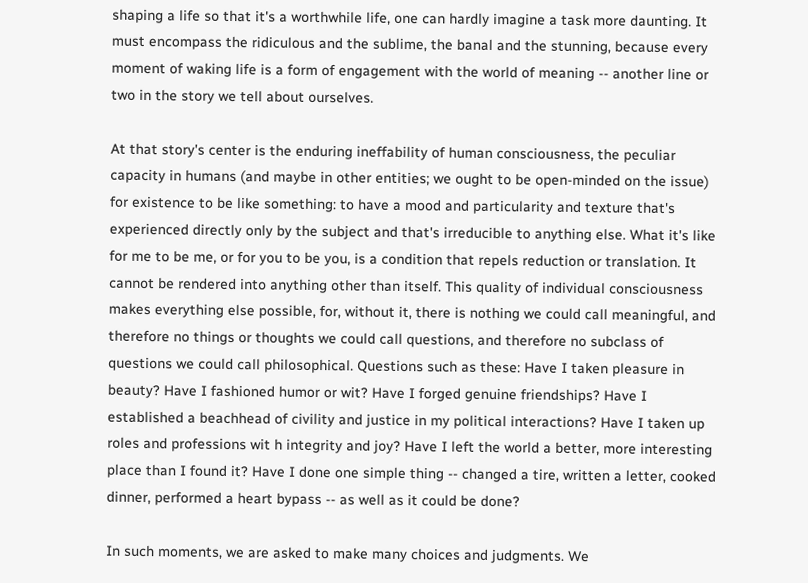shaping a life so that it's a worthwhile life, one can hardly imagine a task more daunting. It must encompass the ridiculous and the sublime, the banal and the stunning, because every moment of waking life is a form of engagement with the world of meaning -- another line or two in the story we tell about ourselves.

At that story's center is the enduring ineffability of human consciousness, the peculiar capacity in humans (and maybe in other entities; we ought to be open-minded on the issue) for existence to be like something: to have a mood and particularity and texture that's experienced directly only by the subject and that's irreducible to anything else. What it's like for me to be me, or for you to be you, is a condition that repels reduction or translation. It cannot be rendered into anything other than itself. This quality of individual consciousness makes everything else possible, for, without it, there is nothing we could call meaningful, and therefore no things or thoughts we could call questions, and therefore no subclass of questions we could call philosophical. Questions such as these: Have I taken pleasure in beauty? Have I fashioned humor or wit? Have I forged genuine friendships? Have I established a beachhead of civility and justice in my political interactions? Have I taken up roles and professions wit h integrity and joy? Have I left the world a better, more interesting place than I found it? Have I done one simple thing -- changed a tire, written a letter, cooked dinner, performed a heart bypass -- as well as it could be done?

In such moments, we are asked to make many choices and judgments. We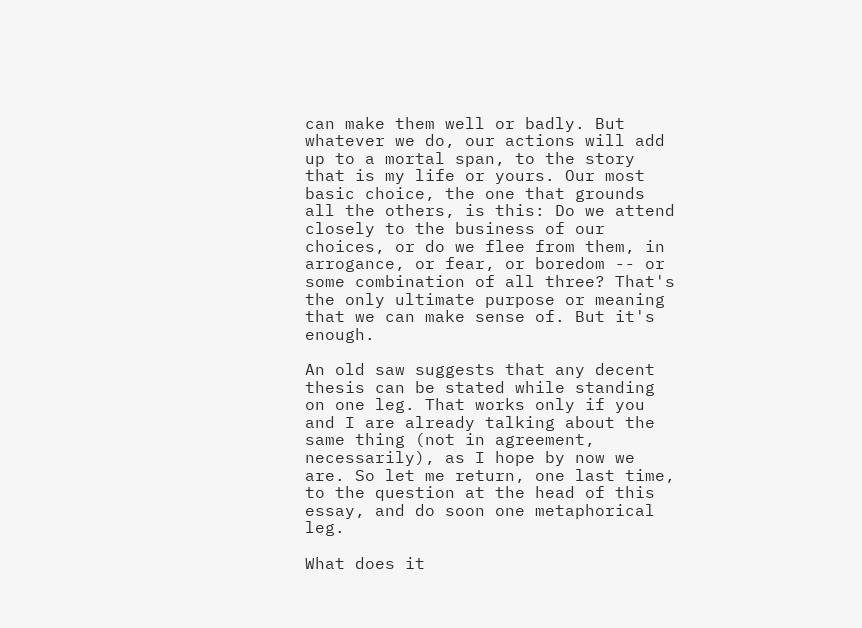can make them well or badly. But whatever we do, our actions will add up to a mortal span, to the story that is my life or yours. Our most basic choice, the one that grounds all the others, is this: Do we attend closely to the business of our choices, or do we flee from them, in arrogance, or fear, or boredom -- or some combination of all three? That's the only ultimate purpose or meaning that we can make sense of. But it's enough.

An old saw suggests that any decent thesis can be stated while standing on one leg. That works only if you and I are already talking about the same thing (not in agreement, necessarily), as I hope by now we are. So let me return, one last time, to the question at the head of this essay, and do soon one metaphorical leg.

What does it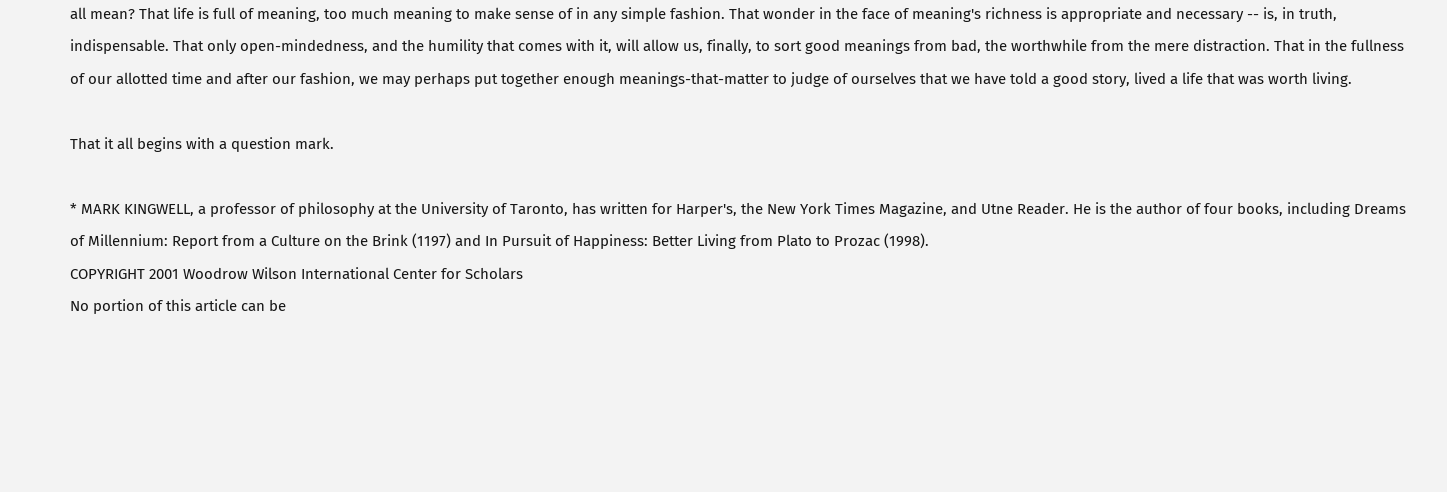all mean? That life is full of meaning, too much meaning to make sense of in any simple fashion. That wonder in the face of meaning's richness is appropriate and necessary -- is, in truth, indispensable. That only open-mindedness, and the humility that comes with it, will allow us, finally, to sort good meanings from bad, the worthwhile from the mere distraction. That in the fullness of our allotted time and after our fashion, we may perhaps put together enough meanings-that-matter to judge of ourselves that we have told a good story, lived a life that was worth living.

That it all begins with a question mark.

* MARK KINGWELL, a professor of philosophy at the University of Taronto, has written for Harper's, the New York Times Magazine, and Utne Reader. He is the author of four books, including Dreams of Millennium: Report from a Culture on the Brink (1197) and In Pursuit of Happiness: Better Living from Plato to Prozac (1998).
COPYRIGHT 2001 Woodrow Wilson International Center for Scholars
No portion of this article can be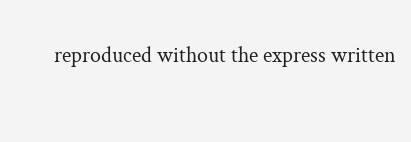reproduced without the express written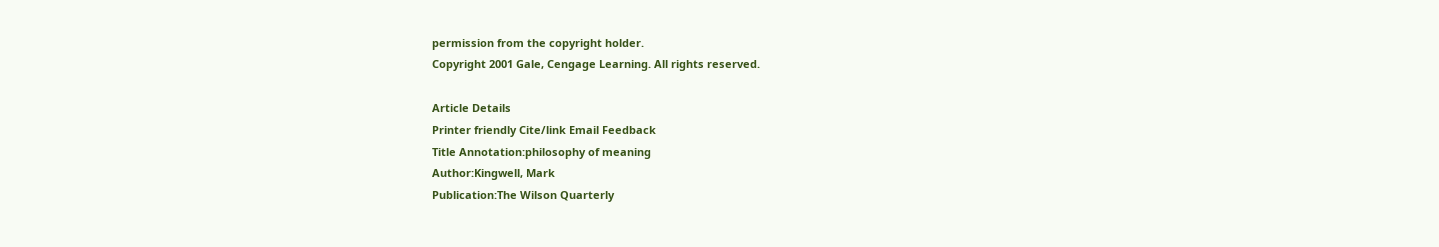permission from the copyright holder.
Copyright 2001 Gale, Cengage Learning. All rights reserved.

Article Details
Printer friendly Cite/link Email Feedback
Title Annotation:philosophy of meaning
Author:Kingwell, Mark
Publication:The Wilson Quarterly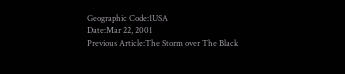Geographic Code:1USA
Date:Mar 22, 2001
Previous Article:The Storm over The Black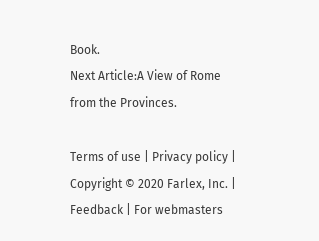Book.
Next Article:A View of Rome from the Provinces.

Terms of use | Privacy policy | Copyright © 2020 Farlex, Inc. | Feedback | For webmasters